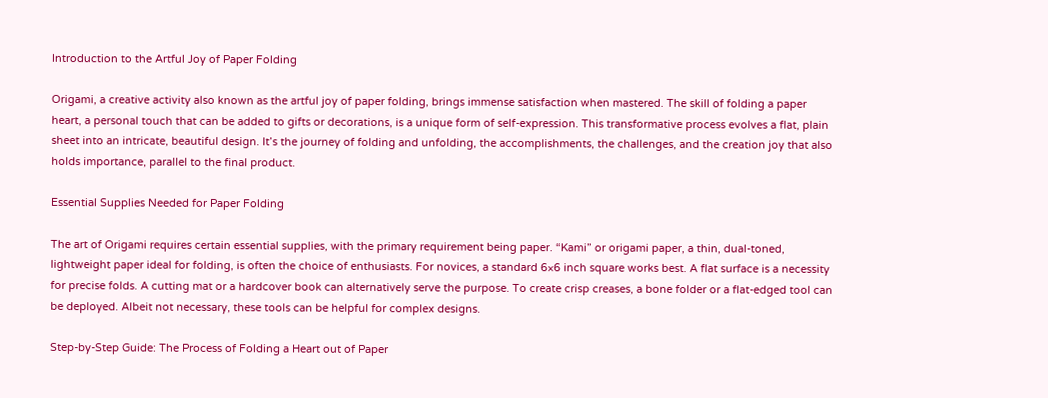Introduction to the Artful Joy of Paper Folding

Origami, a creative activity also known as the artful joy of paper folding, brings immense satisfaction when mastered. The skill of folding a paper heart, a personal touch that can be added to gifts or decorations, is a unique form of self-expression. This transformative process evolves a flat, plain sheet into an intricate, beautiful design. It’s the journey of folding and unfolding, the accomplishments, the challenges, and the creation joy that also holds importance, parallel to the final product.

Essential Supplies Needed for Paper Folding

The art of Origami requires certain essential supplies, with the primary requirement being paper. “Kami” or origami paper, a thin, dual-toned, lightweight paper ideal for folding, is often the choice of enthusiasts. For novices, a standard 6×6 inch square works best. A flat surface is a necessity for precise folds. A cutting mat or a hardcover book can alternatively serve the purpose. To create crisp creases, a bone folder or a flat-edged tool can be deployed. Albeit not necessary, these tools can be helpful for complex designs.

Step-by-Step Guide: The Process of Folding a Heart out of Paper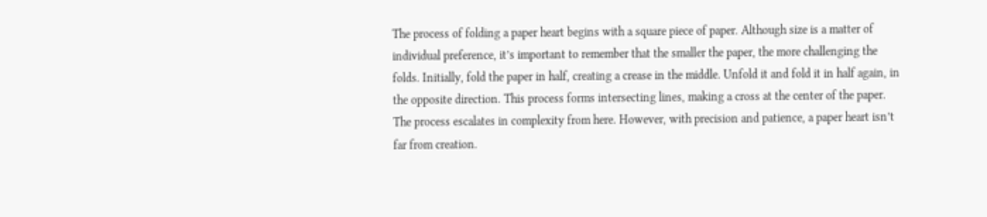The process of folding a paper heart begins with a square piece of paper. Although size is a matter of individual preference, it’s important to remember that the smaller the paper, the more challenging the folds. Initially, fold the paper in half, creating a crease in the middle. Unfold it and fold it in half again, in the opposite direction. This process forms intersecting lines, making a cross at the center of the paper. The process escalates in complexity from here. However, with precision and patience, a paper heart isn’t far from creation.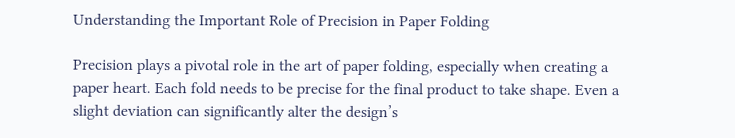Understanding the Important Role of Precision in Paper Folding

Precision plays a pivotal role in the art of paper folding, especially when creating a paper heart. Each fold needs to be precise for the final product to take shape. Even a slight deviation can significantly alter the design’s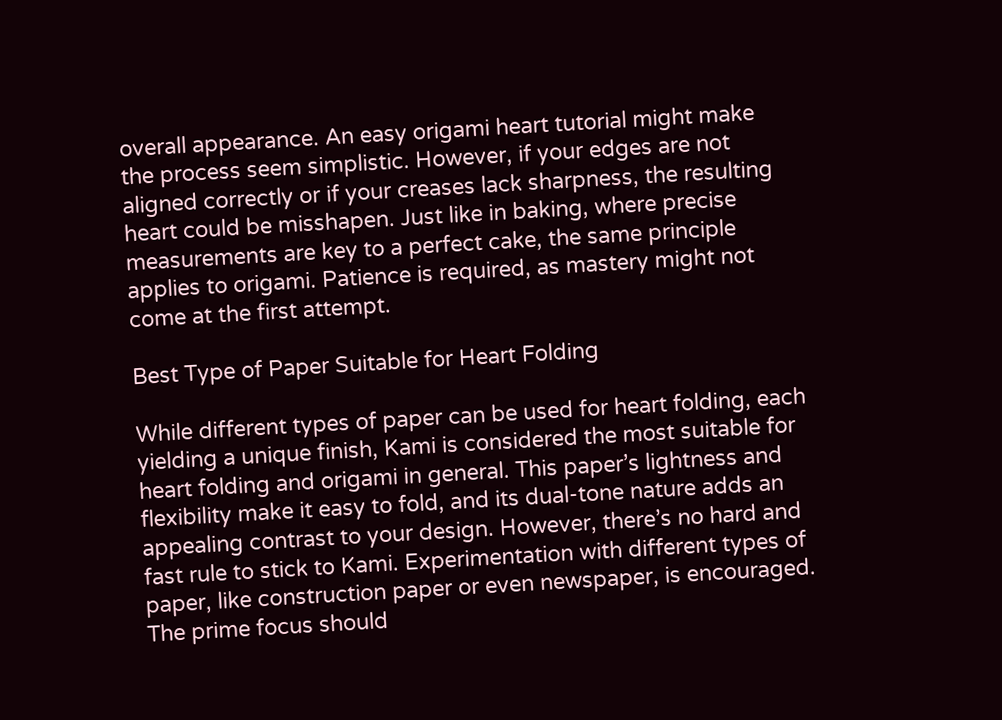overall appearance. An easy origami heart tutorial might make the process seem simplistic. However, if your edges are not aligned correctly or if your creases lack sharpness, the resulting heart could be misshapen. Just like in baking, where precise measurements are key to a perfect cake, the same principle applies to origami. Patience is required, as mastery might not come at the first attempt.

Best Type of Paper Suitable for Heart Folding

While different types of paper can be used for heart folding, each yielding a unique finish, Kami is considered the most suitable for heart folding and origami in general. This paper’s lightness and flexibility make it easy to fold, and its dual-tone nature adds an appealing contrast to your design. However, there’s no hard and fast rule to stick to Kami. Experimentation with different types of paper, like construction paper or even newspaper, is encouraged. The prime focus should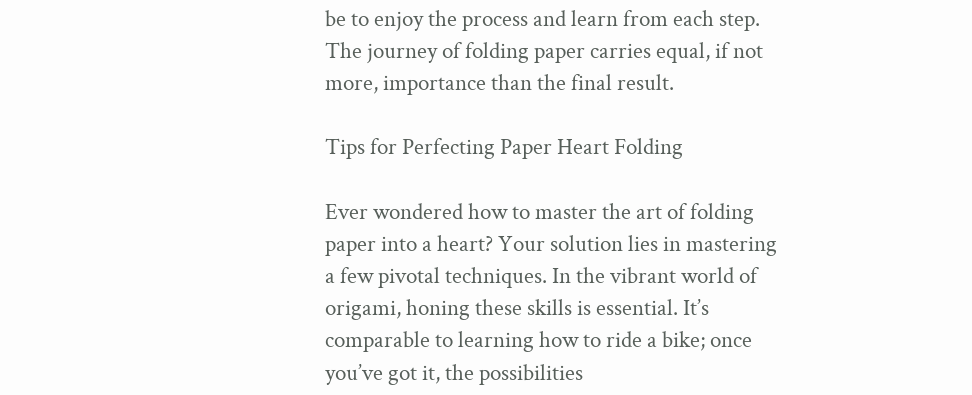be to enjoy the process and learn from each step. The journey of folding paper carries equal, if not more, importance than the final result.

Tips for Perfecting Paper Heart Folding

Ever wondered how to master the art of folding paper into a heart? Your solution lies in mastering a few pivotal techniques. In the vibrant world of origami, honing these skills is essential. It’s comparable to learning how to ride a bike; once you’ve got it, the possibilities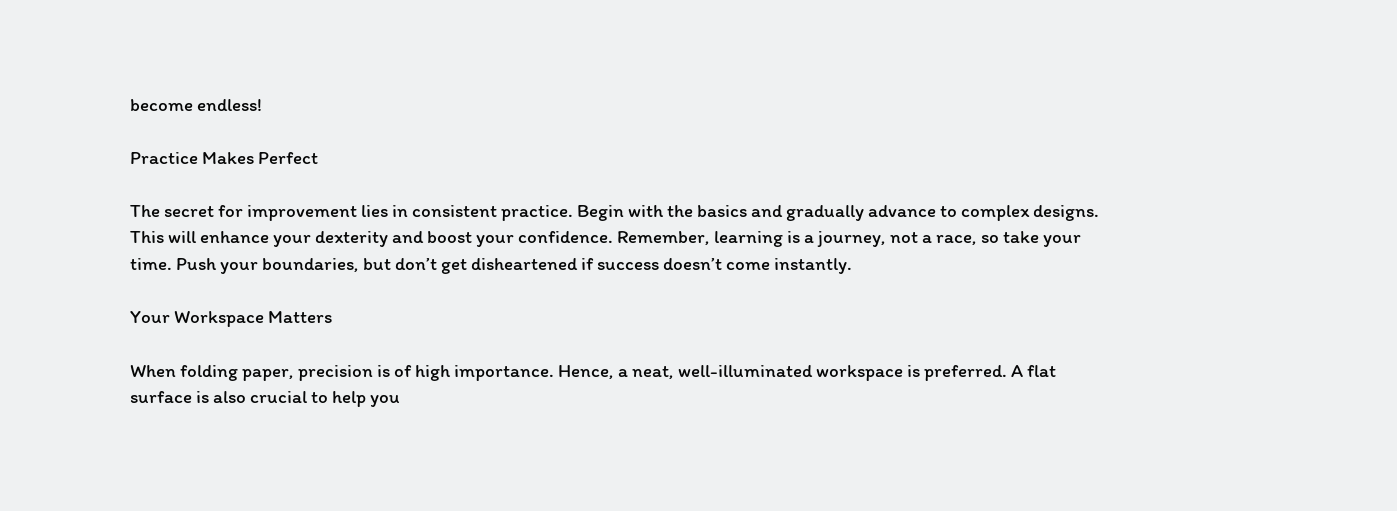become endless!

Practice Makes Perfect

The secret for improvement lies in consistent practice. Begin with the basics and gradually advance to complex designs. This will enhance your dexterity and boost your confidence. Remember, learning is a journey, not a race, so take your time. Push your boundaries, but don’t get disheartened if success doesn’t come instantly.

Your Workspace Matters

When folding paper, precision is of high importance. Hence, a neat, well-illuminated workspace is preferred. A flat surface is also crucial to help you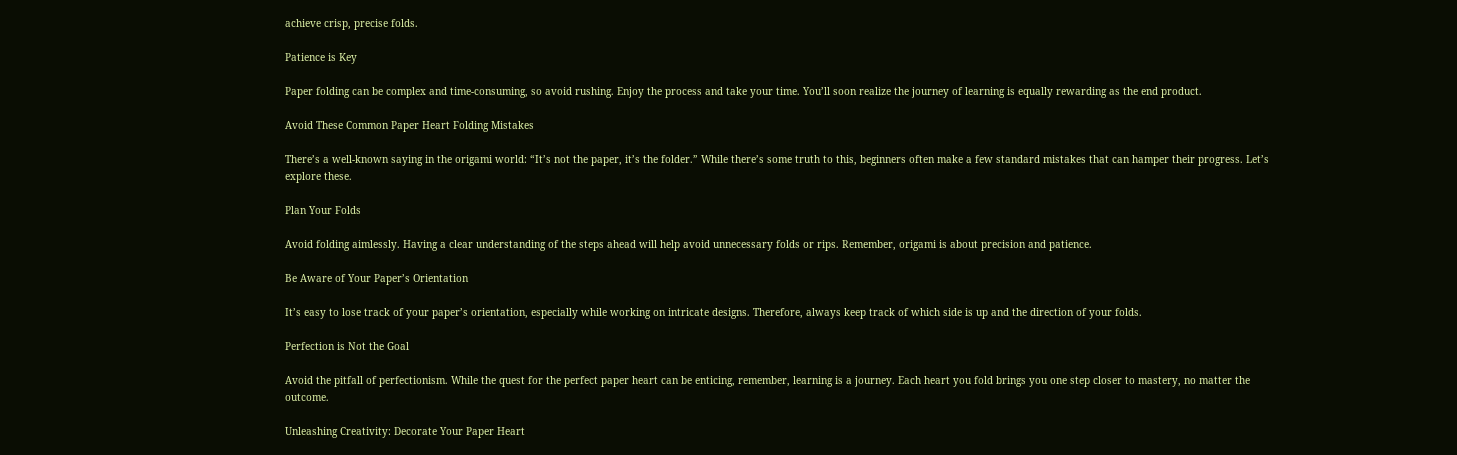achieve crisp, precise folds.

Patience is Key

Paper folding can be complex and time-consuming, so avoid rushing. Enjoy the process and take your time. You’ll soon realize the journey of learning is equally rewarding as the end product.

Avoid These Common Paper Heart Folding Mistakes

There’s a well-known saying in the origami world: “It’s not the paper, it’s the folder.” While there’s some truth to this, beginners often make a few standard mistakes that can hamper their progress. Let’s explore these.

Plan Your Folds

Avoid folding aimlessly. Having a clear understanding of the steps ahead will help avoid unnecessary folds or rips. Remember, origami is about precision and patience.

Be Aware of Your Paper’s Orientation

It’s easy to lose track of your paper’s orientation, especially while working on intricate designs. Therefore, always keep track of which side is up and the direction of your folds.

Perfection is Not the Goal

Avoid the pitfall of perfectionism. While the quest for the perfect paper heart can be enticing, remember, learning is a journey. Each heart you fold brings you one step closer to mastery, no matter the outcome.

Unleashing Creativity: Decorate Your Paper Heart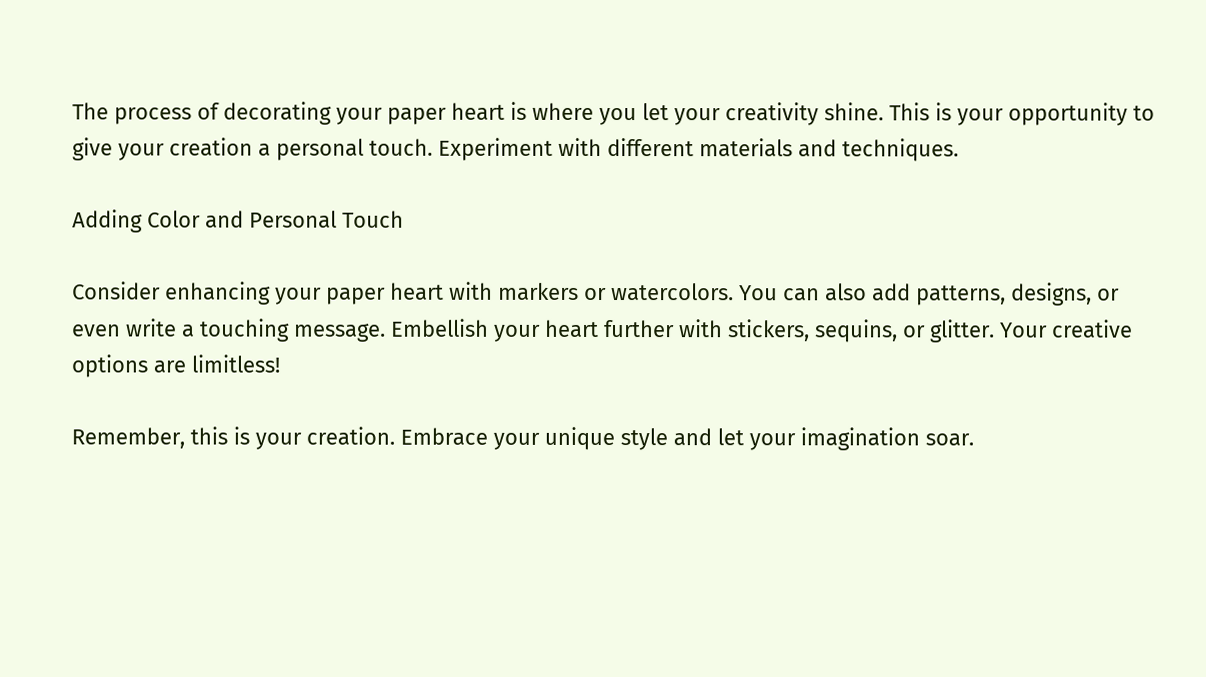The process of decorating your paper heart is where you let your creativity shine. This is your opportunity to give your creation a personal touch. Experiment with different materials and techniques.

Adding Color and Personal Touch

Consider enhancing your paper heart with markers or watercolors. You can also add patterns, designs, or even write a touching message. Embellish your heart further with stickers, sequins, or glitter. Your creative options are limitless!

Remember, this is your creation. Embrace your unique style and let your imagination soar.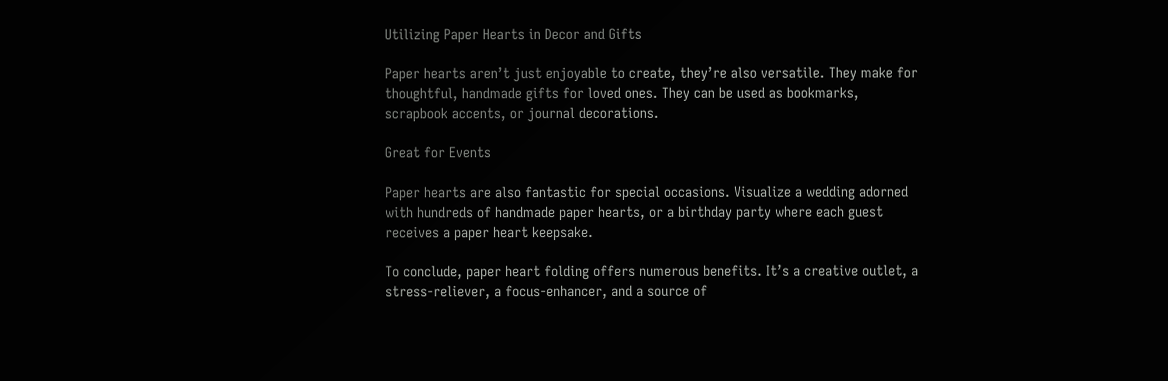Utilizing Paper Hearts in Decor and Gifts

Paper hearts aren’t just enjoyable to create, they’re also versatile. They make for thoughtful, handmade gifts for loved ones. They can be used as bookmarks, scrapbook accents, or journal decorations.

Great for Events

Paper hearts are also fantastic for special occasions. Visualize a wedding adorned with hundreds of handmade paper hearts, or a birthday party where each guest receives a paper heart keepsake.

To conclude, paper heart folding offers numerous benefits. It’s a creative outlet, a stress-reliever, a focus-enhancer, and a source of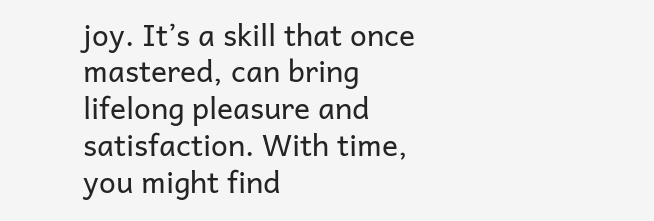joy. It’s a skill that once mastered, can bring lifelong pleasure and satisfaction. With time, you might find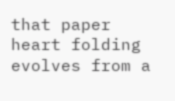that paper heart folding evolves from a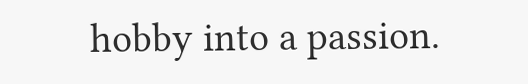hobby into a passion.